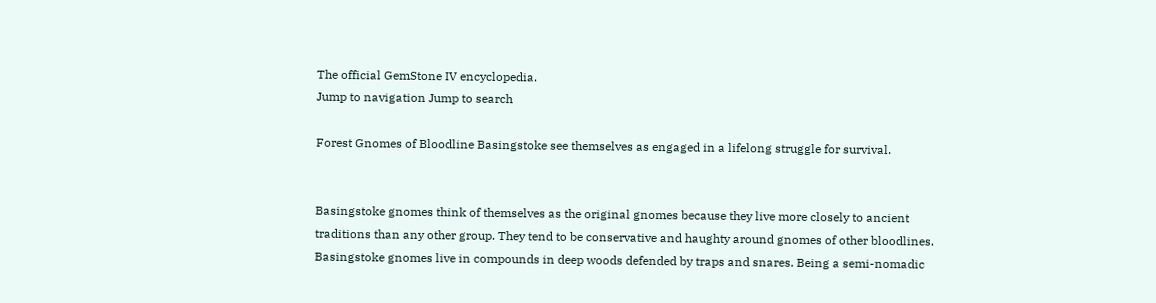The official GemStone IV encyclopedia.
Jump to navigation Jump to search

Forest Gnomes of Bloodline Basingstoke see themselves as engaged in a lifelong struggle for survival.


Basingstoke gnomes think of themselves as the original gnomes because they live more closely to ancient traditions than any other group. They tend to be conservative and haughty around gnomes of other bloodlines. Basingstoke gnomes live in compounds in deep woods defended by traps and snares. Being a semi-nomadic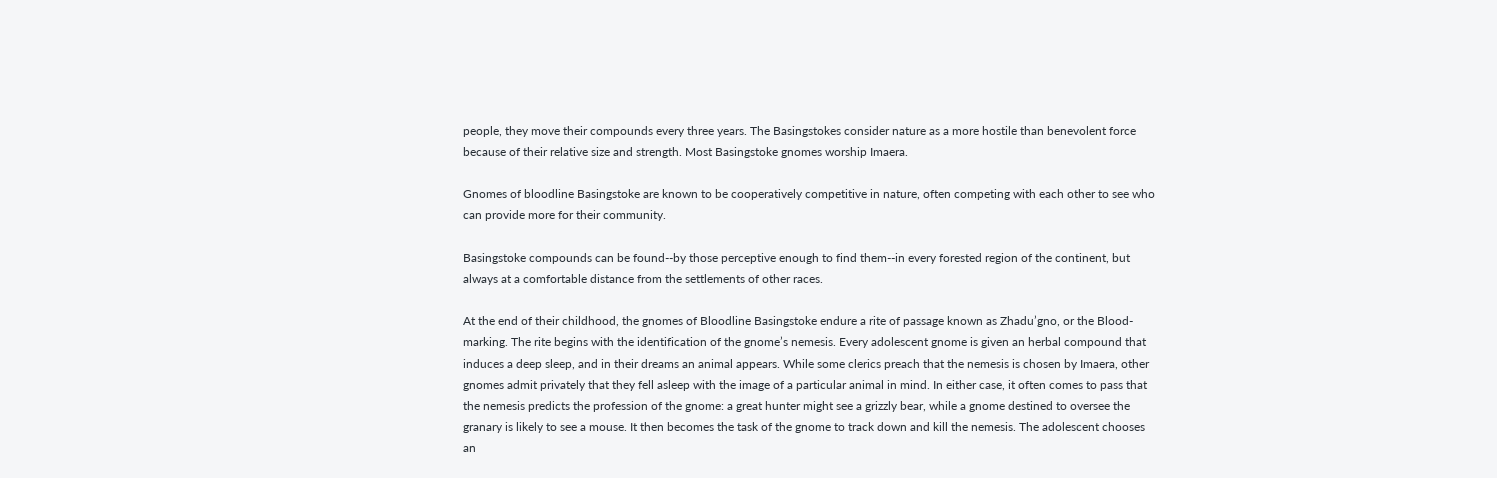people, they move their compounds every three years. The Basingstokes consider nature as a more hostile than benevolent force because of their relative size and strength. Most Basingstoke gnomes worship Imaera.

Gnomes of bloodline Basingstoke are known to be cooperatively competitive in nature, often competing with each other to see who can provide more for their community.

Basingstoke compounds can be found--by those perceptive enough to find them--in every forested region of the continent, but always at a comfortable distance from the settlements of other races.

At the end of their childhood, the gnomes of Bloodline Basingstoke endure a rite of passage known as Zhadu’gno, or the Blood-marking. The rite begins with the identification of the gnome’s nemesis. Every adolescent gnome is given an herbal compound that induces a deep sleep, and in their dreams an animal appears. While some clerics preach that the nemesis is chosen by Imaera, other gnomes admit privately that they fell asleep with the image of a particular animal in mind. In either case, it often comes to pass that the nemesis predicts the profession of the gnome: a great hunter might see a grizzly bear, while a gnome destined to oversee the granary is likely to see a mouse. It then becomes the task of the gnome to track down and kill the nemesis. The adolescent chooses an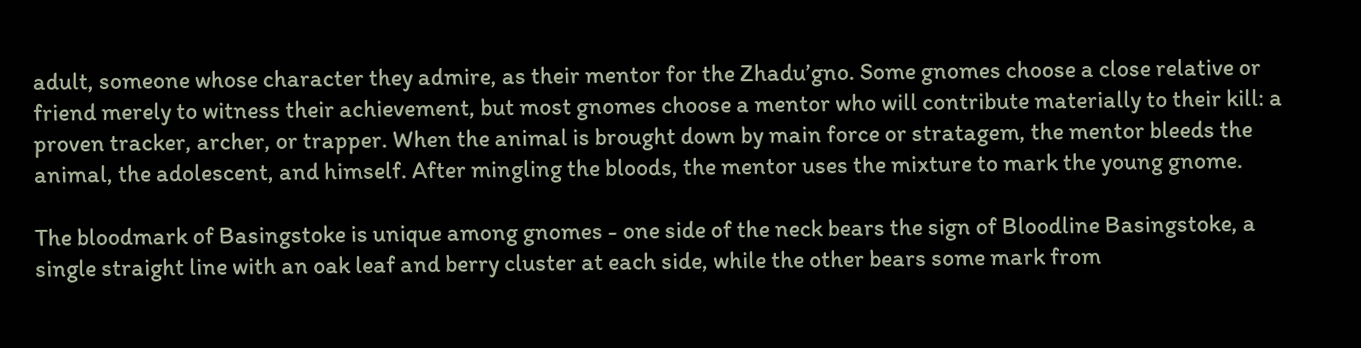adult, someone whose character they admire, as their mentor for the Zhadu’gno. Some gnomes choose a close relative or friend merely to witness their achievement, but most gnomes choose a mentor who will contribute materially to their kill: a proven tracker, archer, or trapper. When the animal is brought down by main force or stratagem, the mentor bleeds the animal, the adolescent, and himself. After mingling the bloods, the mentor uses the mixture to mark the young gnome.

The bloodmark of Basingstoke is unique among gnomes - one side of the neck bears the sign of Bloodline Basingstoke, a single straight line with an oak leaf and berry cluster at each side, while the other bears some mark from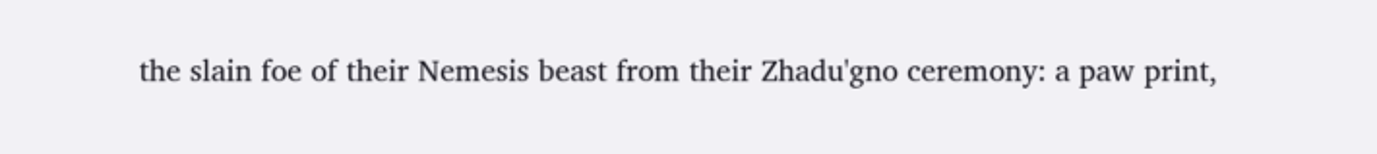the slain foe of their Nemesis beast from their Zhadu'gno ceremony: a paw print,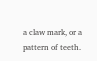a claw mark, or a pattern of teeth.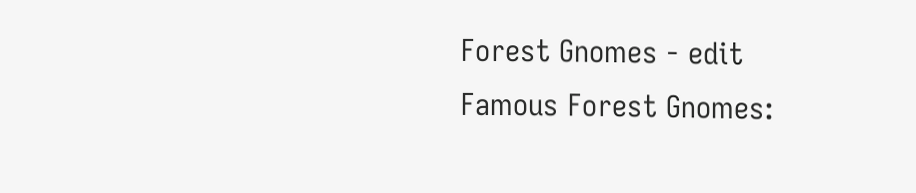Forest Gnomes - edit
Famous Forest Gnomes: